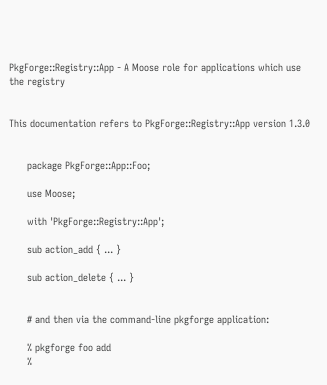PkgForge::Registry::App - A Moose role for applications which use the registry


This documentation refers to PkgForge::Registry::App version 1.3.0


      package PkgForge::App::Foo;

      use Moose;

      with 'PkgForge::Registry::App';

      sub action_add { ... }

      sub action_delete { ... }


      # and then via the command-line pkgforge application:

      % pkgforge foo add
      %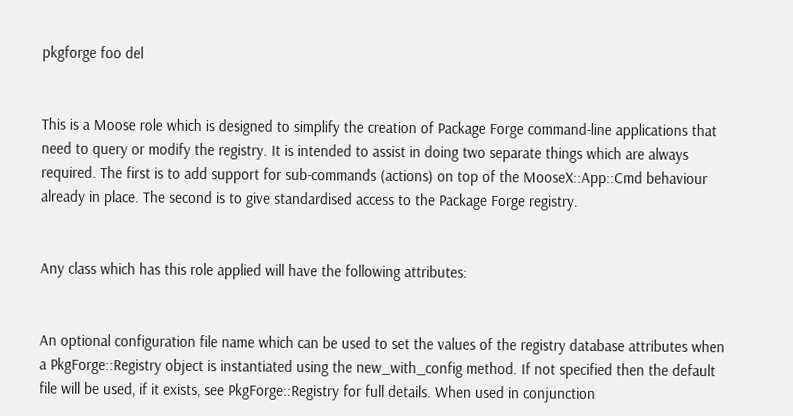pkgforge foo del


This is a Moose role which is designed to simplify the creation of Package Forge command-line applications that need to query or modify the registry. It is intended to assist in doing two separate things which are always required. The first is to add support for sub-commands (actions) on top of the MooseX::App::Cmd behaviour already in place. The second is to give standardised access to the Package Forge registry.


Any class which has this role applied will have the following attributes:


An optional configuration file name which can be used to set the values of the registry database attributes when a PkgForge::Registry object is instantiated using the new_with_config method. If not specified then the default file will be used, if it exists, see PkgForge::Registry for full details. When used in conjunction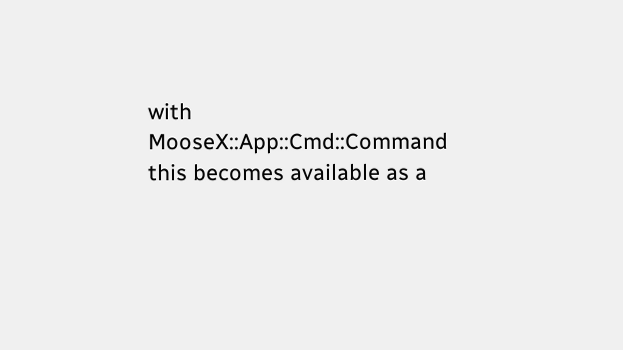with MooseX::App::Cmd::Command this becomes available as a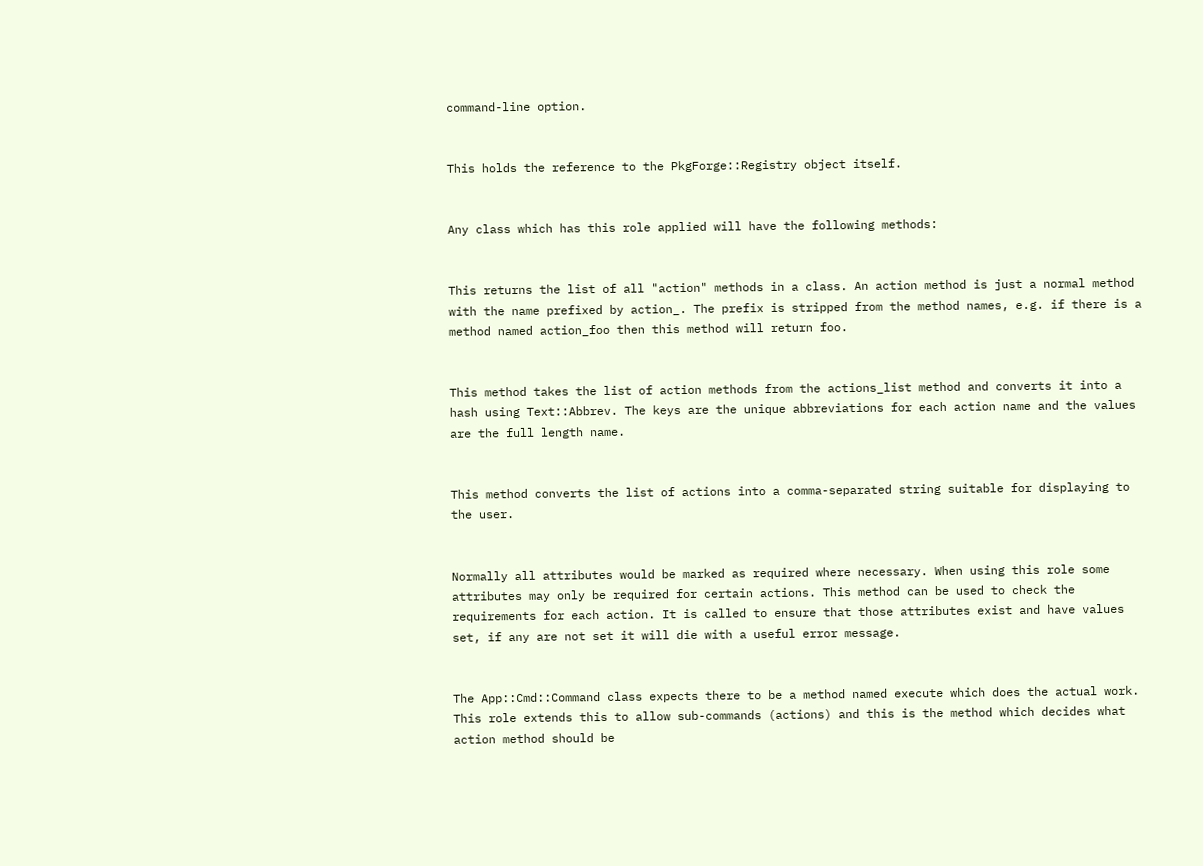command-line option.


This holds the reference to the PkgForge::Registry object itself.


Any class which has this role applied will have the following methods:


This returns the list of all "action" methods in a class. An action method is just a normal method with the name prefixed by action_. The prefix is stripped from the method names, e.g. if there is a method named action_foo then this method will return foo.


This method takes the list of action methods from the actions_list method and converts it into a hash using Text::Abbrev. The keys are the unique abbreviations for each action name and the values are the full length name.


This method converts the list of actions into a comma-separated string suitable for displaying to the user.


Normally all attributes would be marked as required where necessary. When using this role some attributes may only be required for certain actions. This method can be used to check the requirements for each action. It is called to ensure that those attributes exist and have values set, if any are not set it will die with a useful error message.


The App::Cmd::Command class expects there to be a method named execute which does the actual work. This role extends this to allow sub-commands (actions) and this is the method which decides what action method should be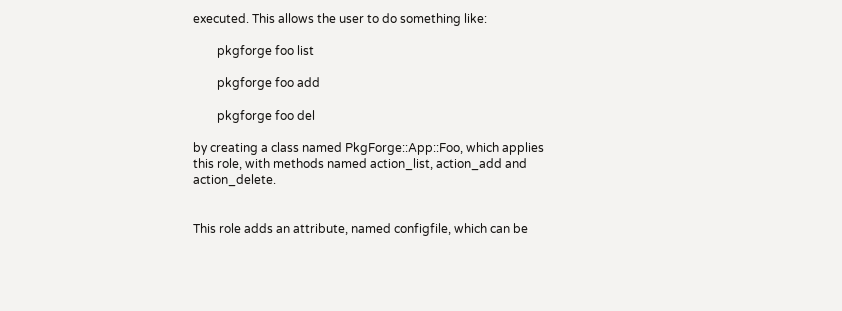executed. This allows the user to do something like:

        pkgforge foo list

        pkgforge foo add

        pkgforge foo del

by creating a class named PkgForge::App::Foo, which applies this role, with methods named action_list, action_add and action_delete.


This role adds an attribute, named configfile, which can be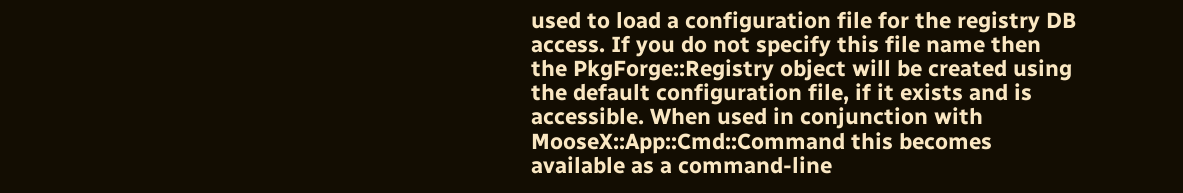used to load a configuration file for the registry DB access. If you do not specify this file name then the PkgForge::Registry object will be created using the default configuration file, if it exists and is accessible. When used in conjunction with MooseX::App::Cmd::Command this becomes available as a command-line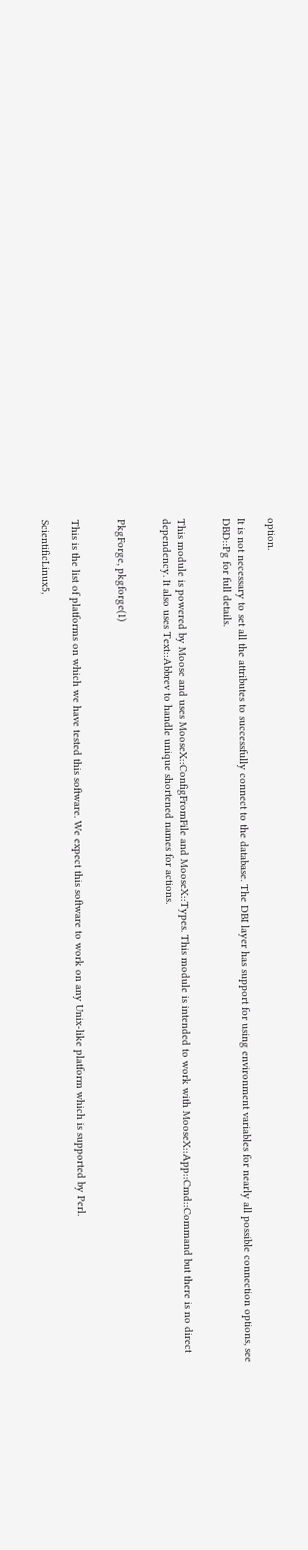option.

It is not necessary to set all the attributes to successfully connect to the database. The DBI layer has support for using environment variables for nearly all possible connection options, see DBD::Pg for full details.


This module is powered by Moose and uses MooseX::ConfigFromFile and MooseX::Types. This module is intended to work with MooseX::App::Cmd::Command but there is no direct dependency. It also uses Text::Abbrev to handle unique shortened names for actions.


PkgForge, pkgforge(1)


This is the list of platforms on which we have tested this software. We expect this software to work on any Unix-like platform which is supported by Perl.

ScientificLinux5,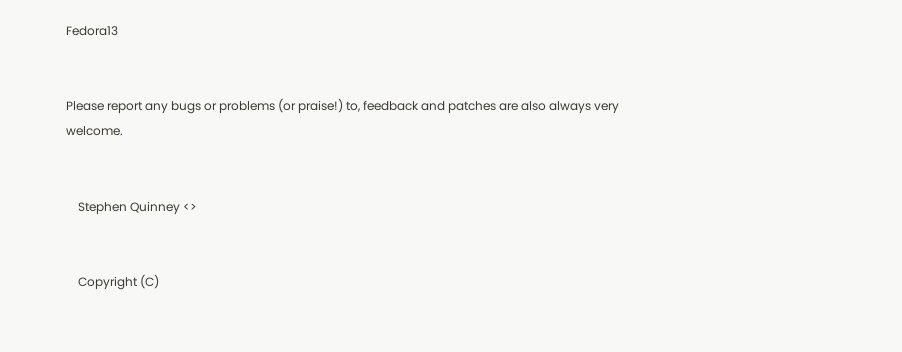Fedora13


Please report any bugs or problems (or praise!) to, feedback and patches are also always very welcome.


    Stephen Quinney <>


    Copyright (C)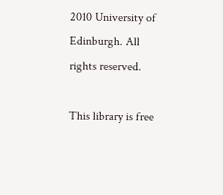2010 University of Edinburgh. All rights reserved.

This library is free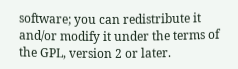software; you can redistribute it and/or modify it under the terms of the GPL, version 2 or later.